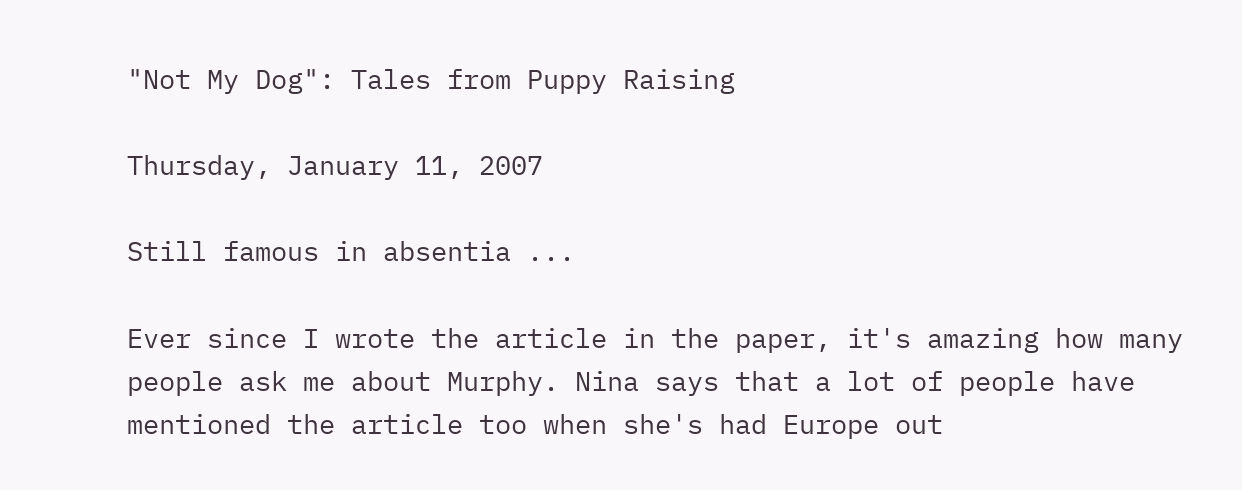"Not My Dog": Tales from Puppy Raising

Thursday, January 11, 2007

Still famous in absentia ...

Ever since I wrote the article in the paper, it's amazing how many people ask me about Murphy. Nina says that a lot of people have mentioned the article too when she's had Europe out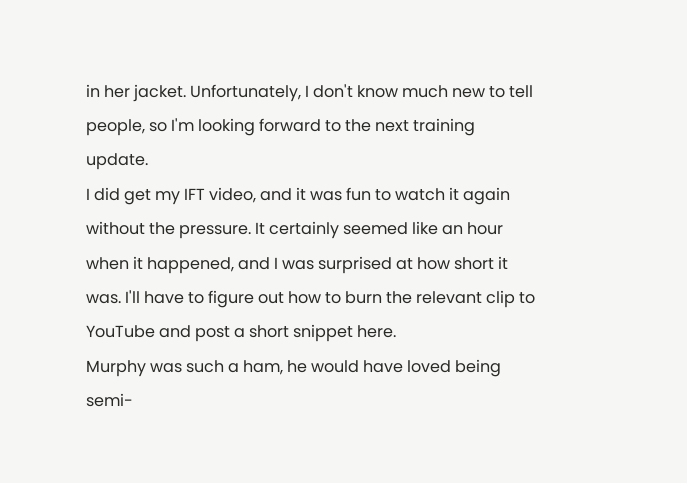in her jacket. Unfortunately, I don't know much new to tell people, so I'm looking forward to the next training update.
I did get my IFT video, and it was fun to watch it again without the pressure. It certainly seemed like an hour when it happened, and I was surprised at how short it was. I'll have to figure out how to burn the relevant clip to YouTube and post a short snippet here.
Murphy was such a ham, he would have loved being semi-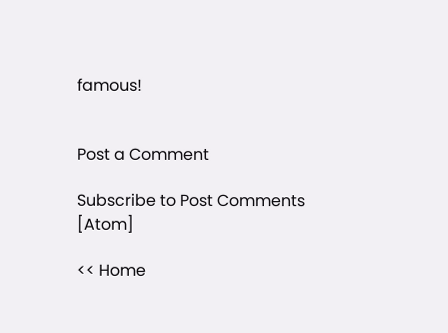famous!


Post a Comment

Subscribe to Post Comments [Atom]

<< Home